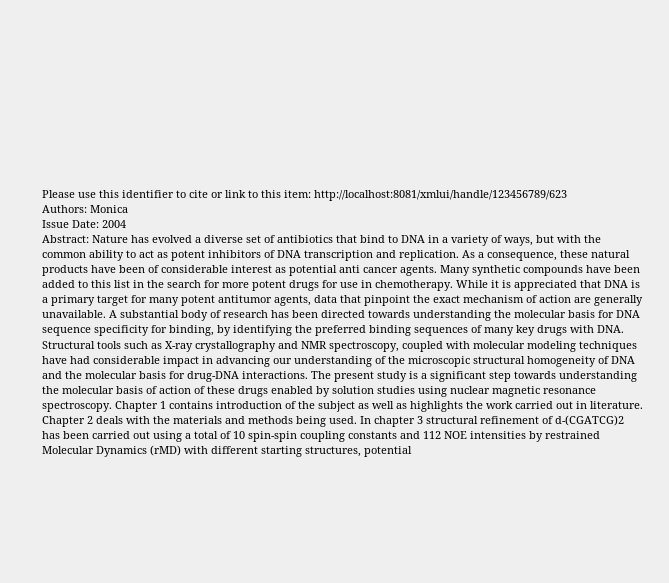Please use this identifier to cite or link to this item: http://localhost:8081/xmlui/handle/123456789/623
Authors: Monica
Issue Date: 2004
Abstract: Nature has evolved a diverse set of antibiotics that bind to DNA in a variety of ways, but with the common ability to act as potent inhibitors of DNA transcription and replication. As a consequence, these natural products have been of considerable interest as potential anti cancer agents. Many synthetic compounds have been added to this list in the search for more potent drugs for use in chemotherapy. While it is appreciated that DNA is a primary target for many potent antitumor agents, data that pinpoint the exact mechanism of action are generally unavailable. A substantial body of research has been directed towards understanding the molecular basis for DNA sequence specificity for binding, by identifying the preferred binding sequences of many key drugs with DNA. Structural tools such as X-ray crystallography and NMR spectroscopy, coupled with molecular modeling techniques have had considerable impact in advancing our understanding of the microscopic structural homogeneity of DNA and the molecular basis for drug-DNA interactions. The present study is a significant step towards understanding the molecular basis of action of these drugs enabled by solution studies using nuclear magnetic resonance spectroscopy. Chapter 1 contains introduction of the subject as well as highlights the work carried out in literature. Chapter 2 deals with the materials and methods being used. In chapter 3 structural refinement of d-(CGATCG)2 has been carried out using a total of 10 spin-spin coupling constants and 112 NOE intensities by restrained Molecular Dynamics (rMD) with different starting structures, potential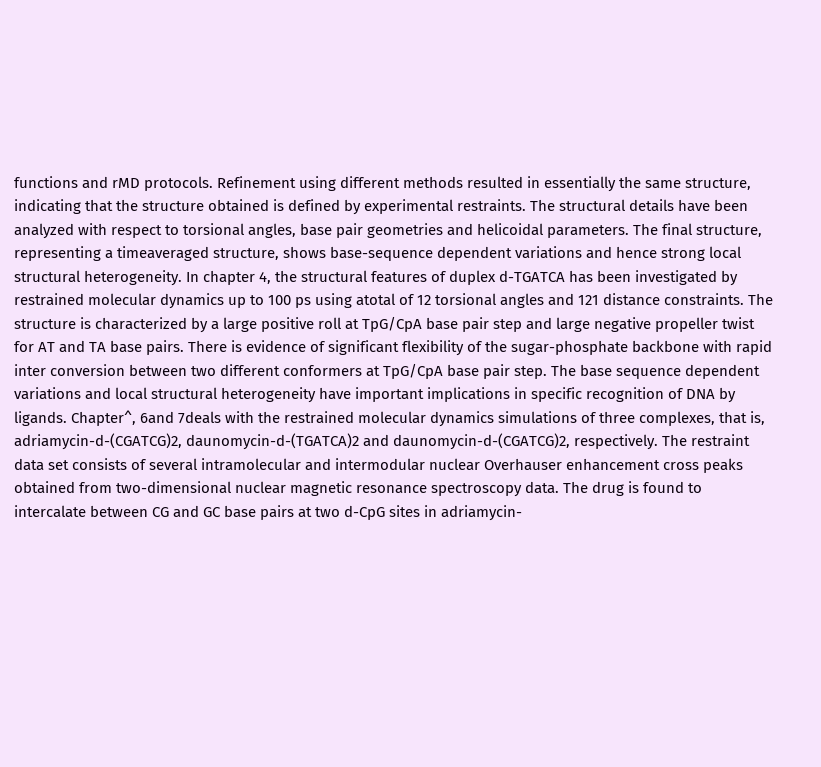functions and rMD protocols. Refinement using different methods resulted in essentially the same structure, indicating that the structure obtained is defined by experimental restraints. The structural details have been analyzed with respect to torsional angles, base pair geometries and helicoidal parameters. The final structure, representing a timeaveraged structure, shows base-sequence dependent variations and hence strong local structural heterogeneity. In chapter 4, the structural features of duplex d-TGATCA has been investigated by restrained molecular dynamics up to 100 ps using atotal of 12 torsional angles and 121 distance constraints. The structure is characterized by a large positive roll at TpG/CpA base pair step and large negative propeller twist for AT and TA base pairs. There is evidence of significant flexibility of the sugar-phosphate backbone with rapid inter conversion between two different conformers at TpG/CpA base pair step. The base sequence dependent variations and local structural heterogeneity have important implications in specific recognition of DNA by ligands. Chapter^, 6and 7deals with the restrained molecular dynamics simulations of three complexes, that is, adriamycin-d-(CGATCG)2, daunomycin-d-(TGATCA)2 and daunomycin-d-(CGATCG)2, respectively. The restraint data set consists of several intramolecular and intermodular nuclear Overhauser enhancement cross peaks obtained from two-dimensional nuclear magnetic resonance spectroscopy data. The drug is found to intercalate between CG and GC base pairs at two d-CpG sites in adriamycin-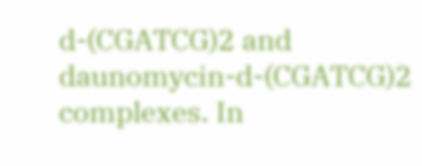d-(CGATCG)2 and daunomycin-d-(CGATCG)2 complexes. In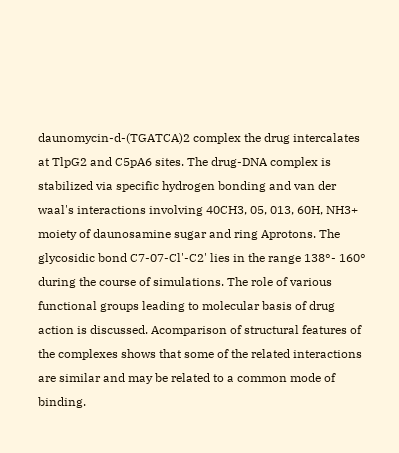daunomycin-d-(TGATCA)2 complex the drug intercalates at TlpG2 and C5pA6 sites. The drug-DNA complex is stabilized via specific hydrogen bonding and van der waal's interactions involving 40CH3, 05, 013, 60H, NH3+ moiety of daunosamine sugar and ring Aprotons. The glycosidic bond C7-07-Cl'-C2' lies in the range 138°- 160° during the course of simulations. The role of various functional groups leading to molecular basis of drug action is discussed. Acomparison of structural features of the complexes shows that some of the related interactions are similar and may be related to a common mode of binding.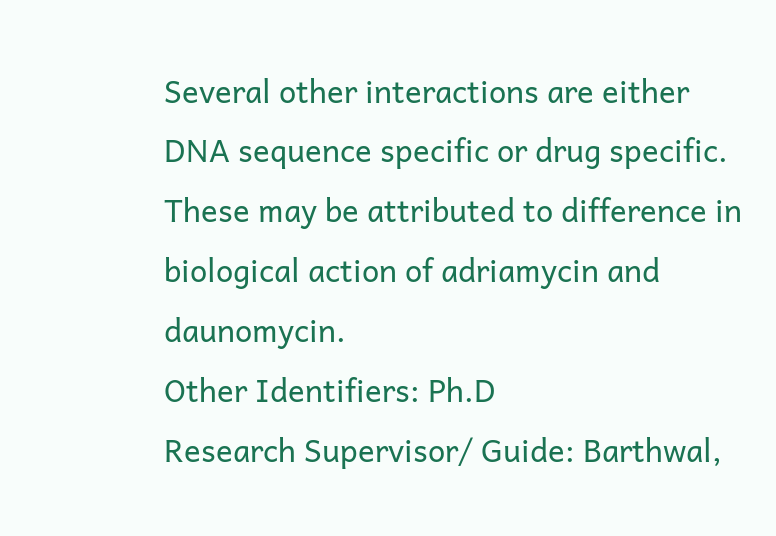Several other interactions are either DNA sequence specific or drug specific. These may be attributed to difference in biological action of adriamycin and daunomycin.
Other Identifiers: Ph.D
Research Supervisor/ Guide: Barthwal,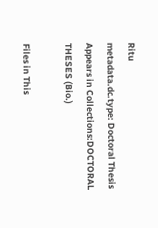Ritu
metadata.dc.type: Doctoral Thesis
Appears in Collections:DOCTORAL THESES (Bio.)

Files in This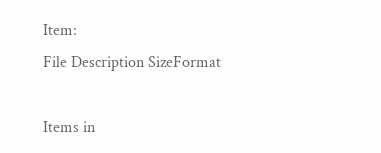Item:
File Description SizeFormat

Items in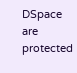DSpace are protected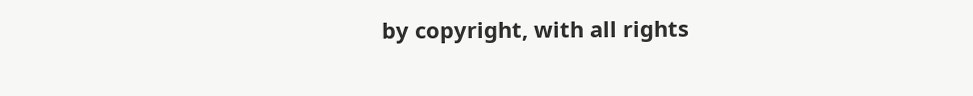by copyright, with all rights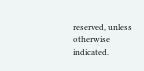reserved, unless otherwise indicated.